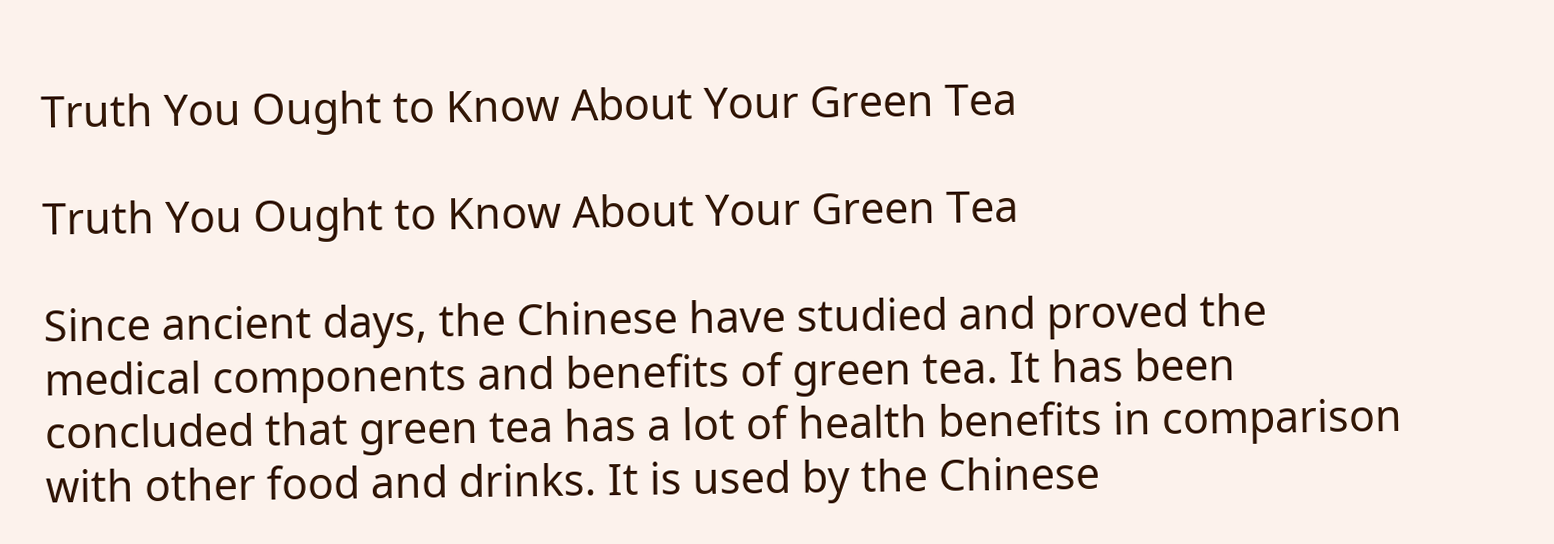Truth You Ought to Know About Your Green Tea

Truth You Ought to Know About Your Green Tea

Since ancient days, the Chinese have studied and proved the medical components and benefits of green tea. It has been concluded that green tea has a lot of health benefits in comparison with other food and drinks. It is used by the Chinese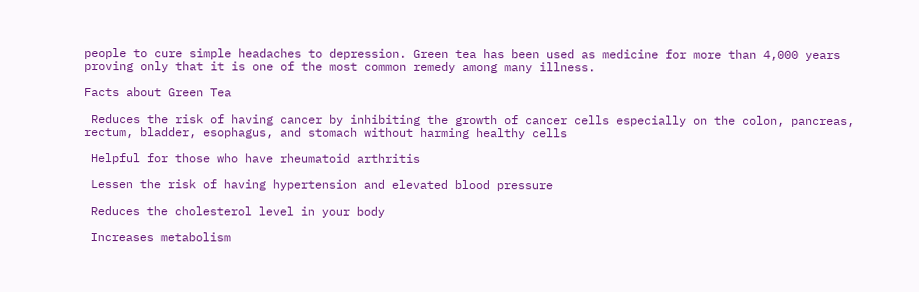people to cure simple headaches to depression. Green tea has been used as medicine for more than 4,000 years proving only that it is one of the most common remedy among many illness.

Facts about Green Tea

 Reduces the risk of having cancer by inhibiting the growth of cancer cells especially on the colon, pancreas, rectum, bladder, esophagus, and stomach without harming healthy cells

 Helpful for those who have rheumatoid arthritis

 Lessen the risk of having hypertension and elevated blood pressure

 Reduces the cholesterol level in your body

 Increases metabolism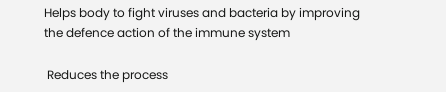Helps body to fight viruses and bacteria by improving the defence action of the immune system

 Reduces the process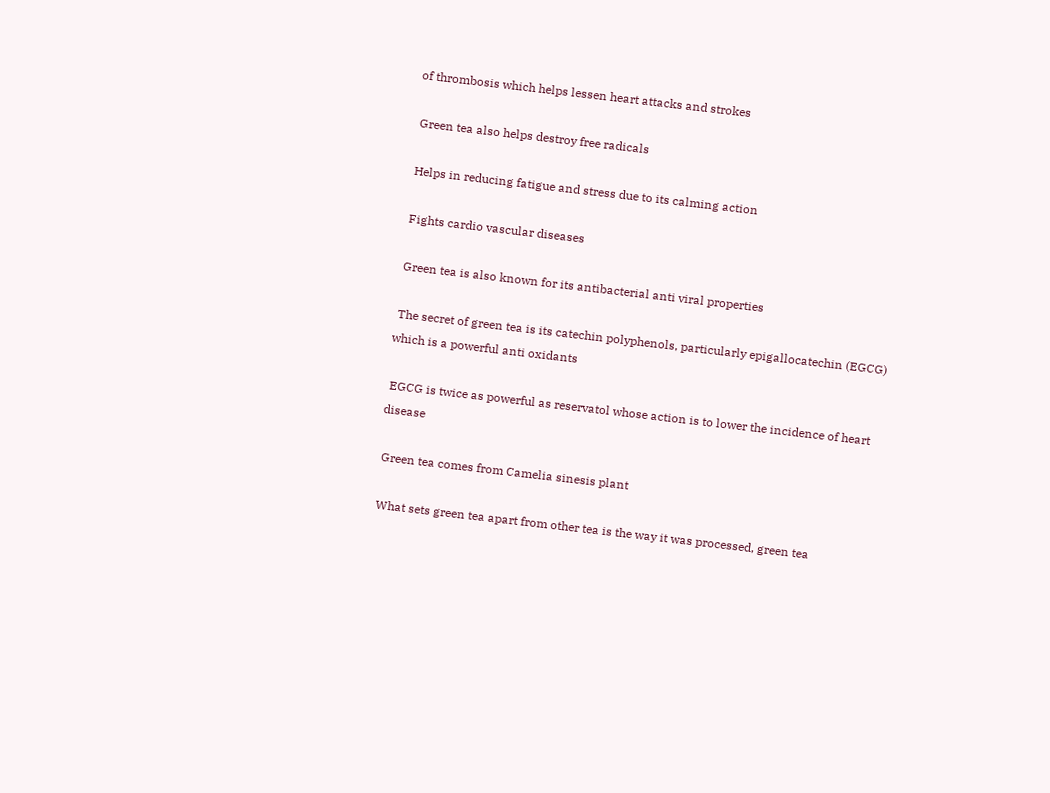of thrombosis which helps lessen heart attacks and strokes

 Green tea also helps destroy free radicals

 Helps in reducing fatigue and stress due to its calming action

 Fights cardio vascular diseases

 Green tea is also known for its antibacterial anti viral properties

 The secret of green tea is its catechin polyphenols, particularly epigallocatechin (EGCG) which is a powerful anti oxidants

 EGCG is twice as powerful as reservatol whose action is to lower the incidence of heart disease

 Green tea comes from Camelia sinesis plant

 What sets green tea apart from other tea is the way it was processed, green tea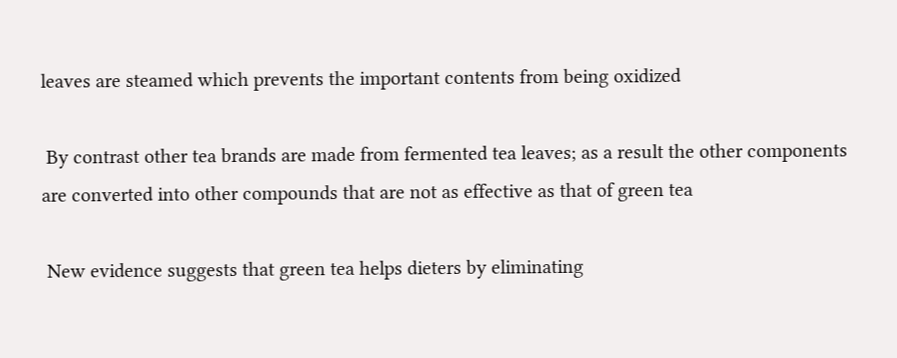leaves are steamed which prevents the important contents from being oxidized

 By contrast other tea brands are made from fermented tea leaves; as a result the other components are converted into other compounds that are not as effective as that of green tea

 New evidence suggests that green tea helps dieters by eliminating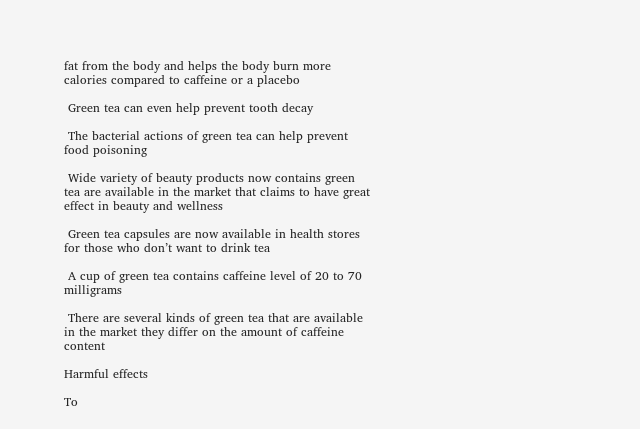fat from the body and helps the body burn more calories compared to caffeine or a placebo

 Green tea can even help prevent tooth decay

 The bacterial actions of green tea can help prevent food poisoning

 Wide variety of beauty products now contains green tea are available in the market that claims to have great effect in beauty and wellness

 Green tea capsules are now available in health stores for those who don’t want to drink tea

 A cup of green tea contains caffeine level of 20 to 70 milligrams

 There are several kinds of green tea that are available in the market they differ on the amount of caffeine content

Harmful effects

To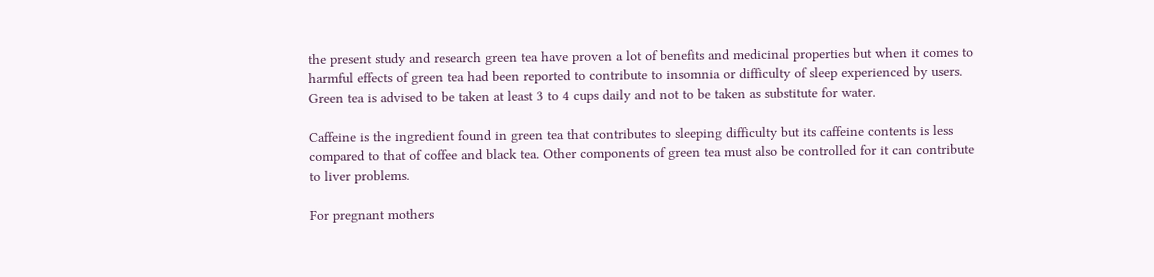the present study and research green tea have proven a lot of benefits and medicinal properties but when it comes to harmful effects of green tea had been reported to contribute to insomnia or difficulty of sleep experienced by users. Green tea is advised to be taken at least 3 to 4 cups daily and not to be taken as substitute for water.

Caffeine is the ingredient found in green tea that contributes to sleeping difficulty but its caffeine contents is less compared to that of coffee and black tea. Other components of green tea must also be controlled for it can contribute to liver problems.

For pregnant mothers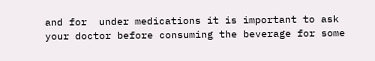and for  under medications it is important to ask your doctor before consuming the beverage for some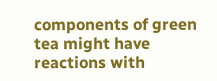components of green tea might have reactions with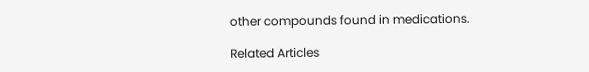other compounds found in medications.

Related Articles